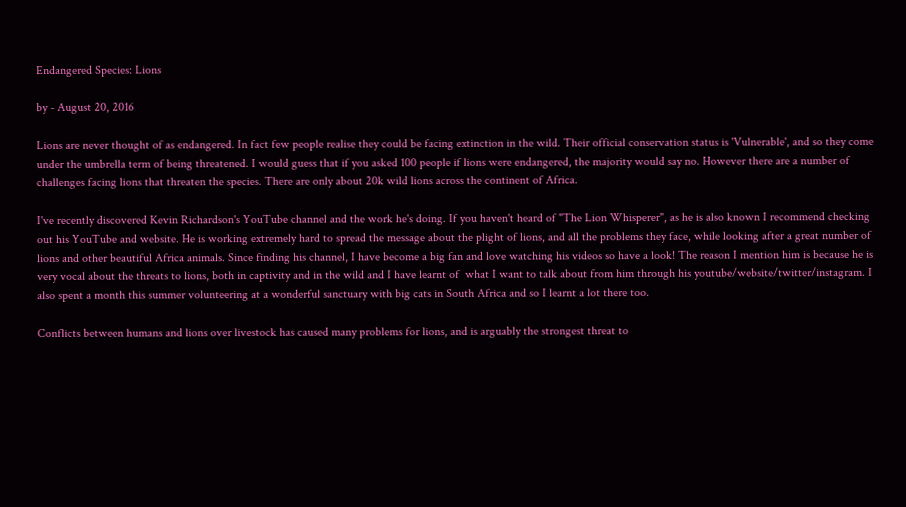Endangered Species: Lions

by - August 20, 2016

Lions are never thought of as endangered. In fact few people realise they could be facing extinction in the wild. Their official conservation status is 'Vulnerable', and so they come under the umbrella term of being threatened. I would guess that if you asked 100 people if lions were endangered, the majority would say no. However there are a number of challenges facing lions that threaten the species. There are only about 20k wild lions across the continent of Africa.

I've recently discovered Kevin Richardson's YouTube channel and the work he's doing. If you haven't heard of "The Lion Whisperer", as he is also known I recommend checking out his YouTube and website. He is working extremely hard to spread the message about the plight of lions, and all the problems they face, while looking after a great number of lions and other beautiful Africa animals. Since finding his channel, I have become a big fan and love watching his videos so have a look! The reason I mention him is because he is very vocal about the threats to lions, both in captivity and in the wild and I have learnt of  what I want to talk about from him through his youtube/website/twitter/instagram. I also spent a month this summer volunteering at a wonderful sanctuary with big cats in South Africa and so I learnt a lot there too.

Conflicts between humans and lions over livestock has caused many problems for lions, and is arguably the strongest threat to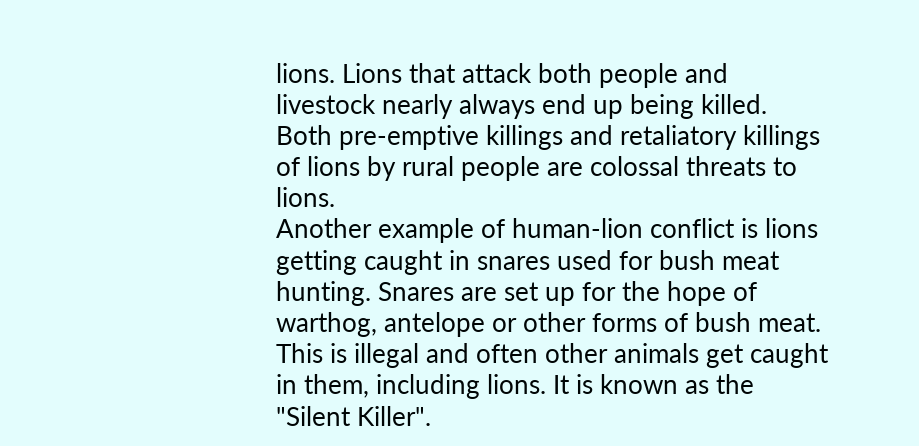lions. Lions that attack both people and livestock nearly always end up being killed. Both pre-emptive killings and retaliatory killings of lions by rural people are colossal threats to lions.
Another example of human-lion conflict is lions getting caught in snares used for bush meat hunting. Snares are set up for the hope of warthog, antelope or other forms of bush meat. This is illegal and often other animals get caught in them, including lions. It is known as the "Silent Killer".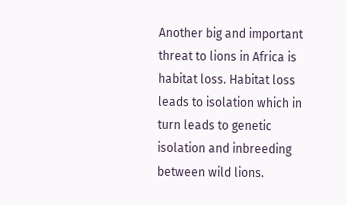Another big and important threat to lions in Africa is habitat loss. Habitat loss leads to isolation which in turn leads to genetic isolation and inbreeding between wild lions.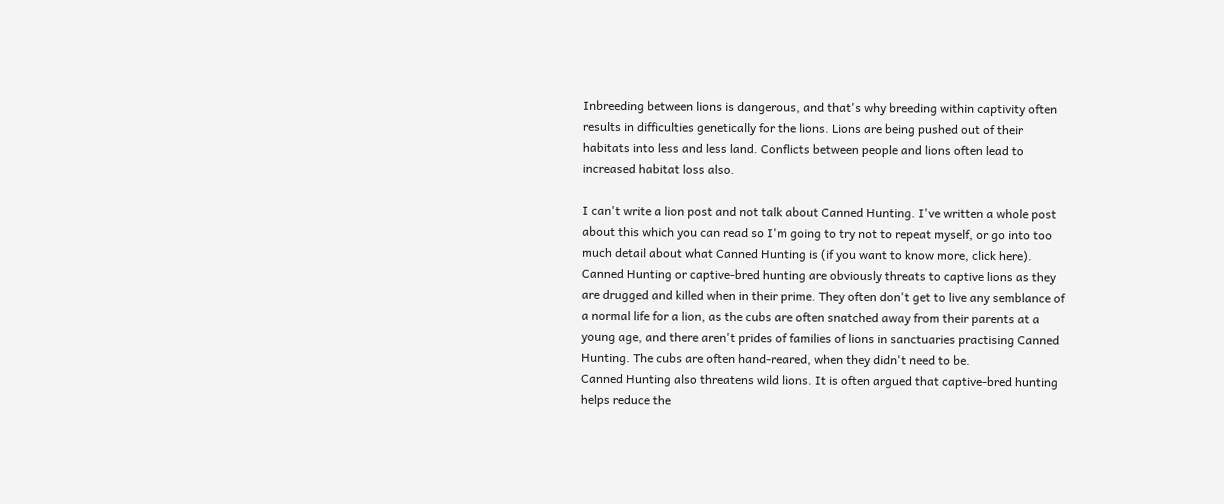Inbreeding between lions is dangerous, and that's why breeding within captivity often results in difficulties genetically for the lions. Lions are being pushed out of their habitats into less and less land. Conflicts between people and lions often lead to increased habitat loss also.

I can't write a lion post and not talk about Canned Hunting. I've written a whole post about this which you can read so I'm going to try not to repeat myself, or go into too much detail about what Canned Hunting is (if you want to know more, click here). Canned Hunting or captive-bred hunting are obviously threats to captive lions as they are drugged and killed when in their prime. They often don't get to live any semblance of a normal life for a lion, as the cubs are often snatched away from their parents at a young age, and there aren't prides of families of lions in sanctuaries practising Canned Hunting. The cubs are often hand-reared, when they didn't need to be.
Canned Hunting also threatens wild lions. It is often argued that captive-bred hunting helps reduce the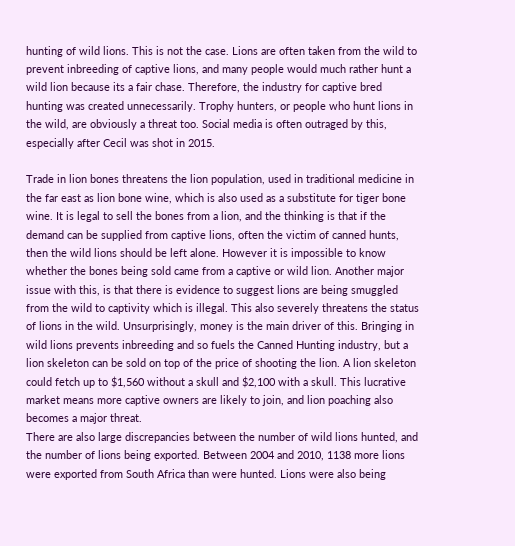hunting of wild lions. This is not the case. Lions are often taken from the wild to prevent inbreeding of captive lions, and many people would much rather hunt a wild lion because its a fair chase. Therefore, the industry for captive bred hunting was created unnecessarily. Trophy hunters, or people who hunt lions in the wild, are obviously a threat too. Social media is often outraged by this, especially after Cecil was shot in 2015.

Trade in lion bones threatens the lion population, used in traditional medicine in the far east as lion bone wine, which is also used as a substitute for tiger bone wine. It is legal to sell the bones from a lion, and the thinking is that if the demand can be supplied from captive lions, often the victim of canned hunts, then the wild lions should be left alone. However it is impossible to know whether the bones being sold came from a captive or wild lion. Another major issue with this, is that there is evidence to suggest lions are being smuggled from the wild to captivity which is illegal. This also severely threatens the status of lions in the wild. Unsurprisingly, money is the main driver of this. Bringing in wild lions prevents inbreeding and so fuels the Canned Hunting industry, but a lion skeleton can be sold on top of the price of shooting the lion. A lion skeleton could fetch up to $1,560 without a skull and $2,100 with a skull. This lucrative market means more captive owners are likely to join, and lion poaching also becomes a major threat.
There are also large discrepancies between the number of wild lions hunted, and the number of lions being exported. Between 2004 and 2010, 1138 more lions were exported from South Africa than were hunted. Lions were also being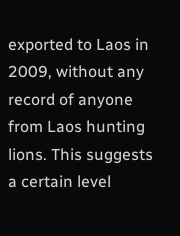exported to Laos in 2009, without any record of anyone from Laos hunting lions. This suggests a certain level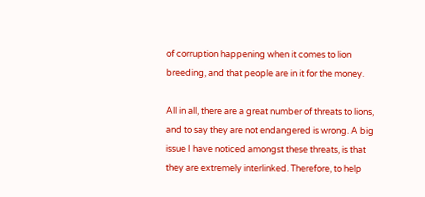of corruption happening when it comes to lion breeding, and that people are in it for the money.

All in all, there are a great number of threats to lions, and to say they are not endangered is wrong. A big issue I have noticed amongst these threats, is that they are extremely interlinked. Therefore, to help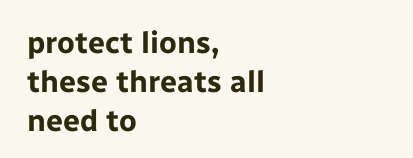protect lions, these threats all need to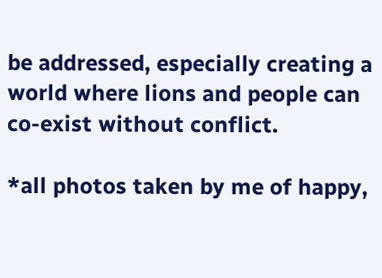be addressed, especially creating a world where lions and people can co-exist without conflict.

*all photos taken by me of happy,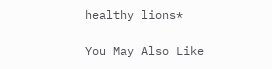healthy lions*

You May Also Like